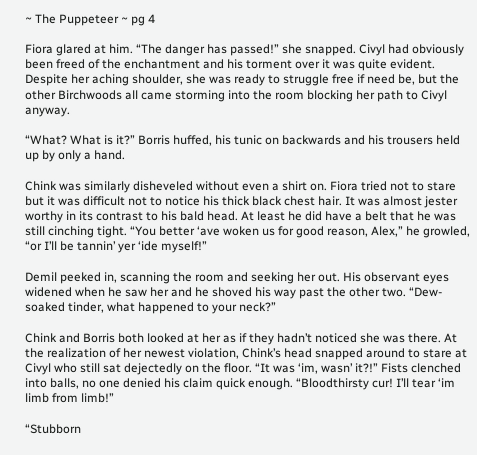~ The Puppeteer ~ pg 4

Fiora glared at him. “The danger has passed!” she snapped. Civyl had obviously been freed of the enchantment and his torment over it was quite evident. Despite her aching shoulder, she was ready to struggle free if need be, but the other Birchwoods all came storming into the room blocking her path to Civyl anyway.

“What? What is it?” Borris huffed, his tunic on backwards and his trousers held up by only a hand.

Chink was similarly disheveled without even a shirt on. Fiora tried not to stare but it was difficult not to notice his thick black chest hair. It was almost jester worthy in its contrast to his bald head. At least he did have a belt that he was still cinching tight. “You better ‘ave woken us for good reason, Alex,” he growled, “or I’ll be tannin’ yer ‘ide myself!”

Demil peeked in, scanning the room and seeking her out. His observant eyes widened when he saw her and he shoved his way past the other two. “Dew-soaked tinder, what happened to your neck?”

Chink and Borris both looked at her as if they hadn’t noticed she was there. At the realization of her newest violation, Chink’s head snapped around to stare at Civyl who still sat dejectedly on the floor. “It was ‘im, wasn’ it?!” Fists clenched into balls, no one denied his claim quick enough. “Bloodthirsty cur! I’ll tear ‘im limb from limb!”

“Stubborn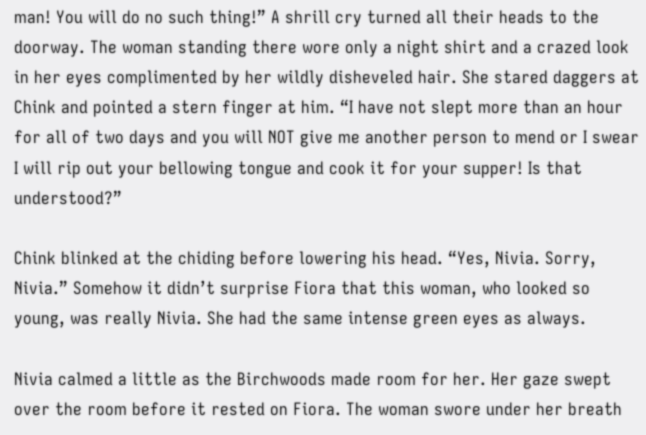man! You will do no such thing!” A shrill cry turned all their heads to the doorway. The woman standing there wore only a night shirt and a crazed look in her eyes complimented by her wildly disheveled hair. She stared daggers at Chink and pointed a stern finger at him. “I have not slept more than an hour for all of two days and you will NOT give me another person to mend or I swear I will rip out your bellowing tongue and cook it for your supper! Is that understood?”

Chink blinked at the chiding before lowering his head. “Yes, Nivia. Sorry, Nivia.” Somehow it didn’t surprise Fiora that this woman, who looked so young, was really Nivia. She had the same intense green eyes as always.

Nivia calmed a little as the Birchwoods made room for her. Her gaze swept over the room before it rested on Fiora. The woman swore under her breath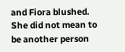and Fiora blushed. She did not mean to be another person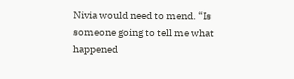Nivia would need to mend. “Is someone going to tell me what happened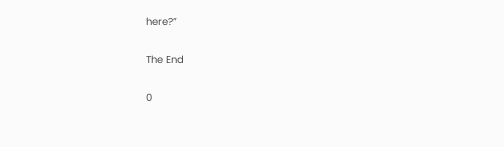here?”

The End

0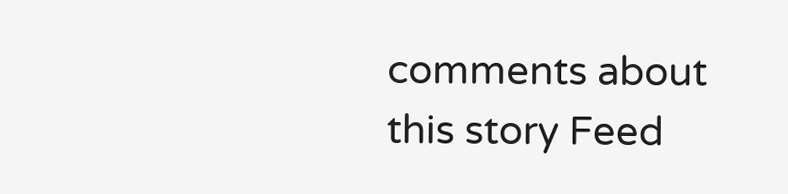comments about this story Feed